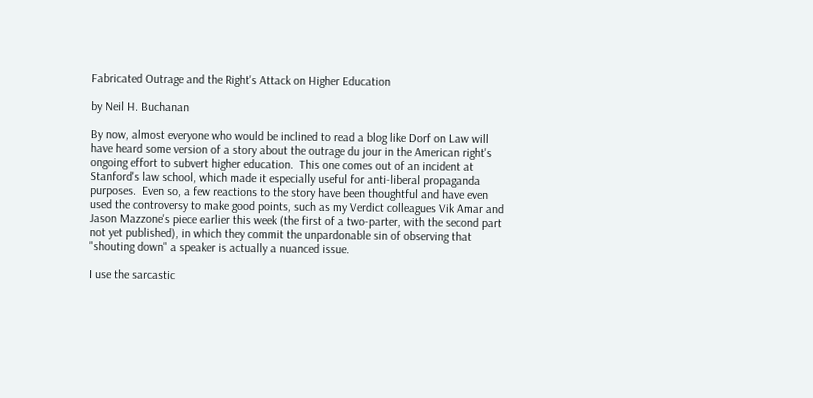Fabricated Outrage and the Right's Attack on Higher Education

by Neil H. Buchanan

By now, almost everyone who would be inclined to read a blog like Dorf on Law will have heard some version of a story about the outrage du jour in the American right's ongoing effort to subvert higher education.  This one comes out of an incident at Stanford's law school, which made it especially useful for anti-liberal propaganda purposes.  Even so, a few reactions to the story have been thoughtful and have even used the controversy to make good points, such as my Verdict colleagues Vik Amar and Jason Mazzone's piece earlier this week (the first of a two-parter, with the second part not yet published), in which they commit the unpardonable sin of observing that "shouting down" a speaker is actually a nuanced issue.

I use the sarcastic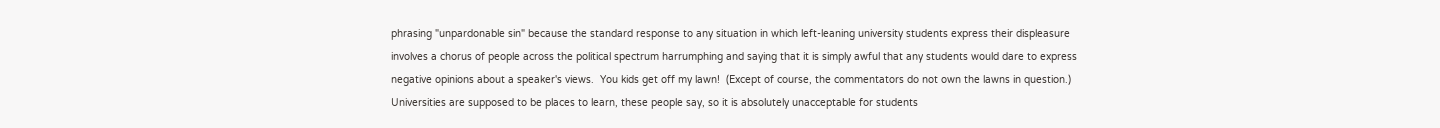phrasing "unpardonable sin" because the standard response to any situation in which left-leaning university students express their displeasure involves a chorus of people across the political spectrum harrumphing and saying that it is simply awful that any students would dare to express negative opinions about a speaker's views.  You kids get off my lawn!  (Except of course, the commentators do not own the lawns in question.)  Universities are supposed to be places to learn, these people say, so it is absolutely unacceptable for students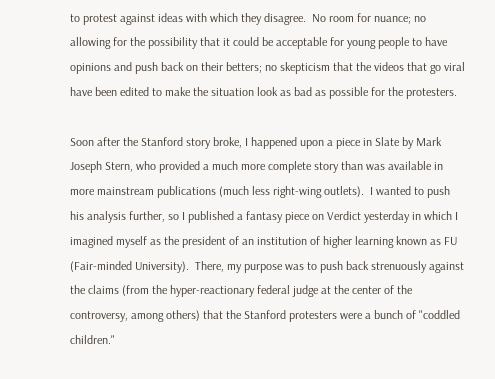to protest against ideas with which they disagree.  No room for nuance; no allowing for the possibility that it could be acceptable for young people to have opinions and push back on their betters; no skepticism that the videos that go viral have been edited to make the situation look as bad as possible for the protesters.

Soon after the Stanford story broke, I happened upon a piece in Slate by Mark Joseph Stern, who provided a much more complete story than was available in more mainstream publications (much less right-wing outlets).  I wanted to push his analysis further, so I published a fantasy piece on Verdict yesterday in which I imagined myself as the president of an institution of higher learning known as FU (Fair-minded University).  There, my purpose was to push back strenuously against the claims (from the hyper-reactionary federal judge at the center of the controversy, among others) that the Stanford protesters were a bunch of "coddled children."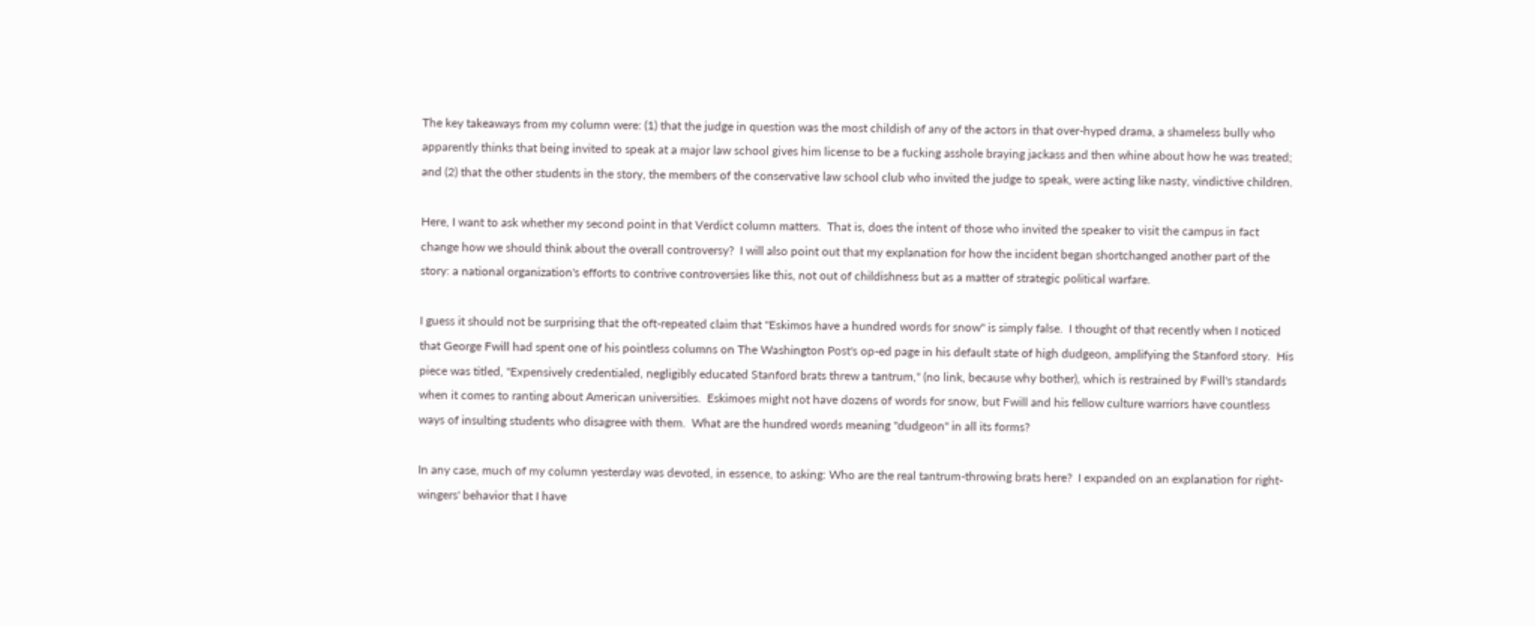The key takeaways from my column were: (1) that the judge in question was the most childish of any of the actors in that over-hyped drama, a shameless bully who apparently thinks that being invited to speak at a major law school gives him license to be a fucking asshole braying jackass and then whine about how he was treated; and (2) that the other students in the story, the members of the conservative law school club who invited the judge to speak, were acting like nasty, vindictive children.

Here, I want to ask whether my second point in that Verdict column matters.  That is, does the intent of those who invited the speaker to visit the campus in fact change how we should think about the overall controversy?  I will also point out that my explanation for how the incident began shortchanged another part of the story: a national organization's efforts to contrive controversies like this, not out of childishness but as a matter of strategic political warfare.

I guess it should not be surprising that the oft-repeated claim that "Eskimos have a hundred words for snow" is simply false.  I thought of that recently when I noticed that George Fwill had spent one of his pointless columns on The Washington Post's op-ed page in his default state of high dudgeon, amplifying the Stanford story.  His piece was titled, "Expensively credentialed, negligibly educated Stanford brats threw a tantrum," (no link, because why bother), which is restrained by Fwill's standards when it comes to ranting about American universities.  Eskimoes might not have dozens of words for snow, but Fwill and his fellow culture warriors have countless ways of insulting students who disagree with them.  What are the hundred words meaning "dudgeon" in all its forms?

In any case, much of my column yesterday was devoted, in essence, to asking: Who are the real tantrum-throwing brats here?  I expanded on an explanation for right-wingers' behavior that I have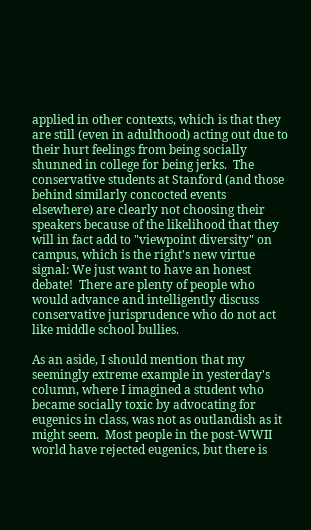applied in other contexts, which is that they are still (even in adulthood) acting out due to their hurt feelings from being socially shunned in college for being jerks.  The conservative students at Stanford (and those behind similarly concocted events elsewhere) are clearly not choosing their speakers because of the likelihood that they will in fact add to "viewpoint diversity" on campus, which is the right's new virtue signal: We just want to have an honest debate!  There are plenty of people who would advance and intelligently discuss conservative jurisprudence who do not act like middle school bullies.

As an aside, I should mention that my seemingly extreme example in yesterday's column, where I imagined a student who became socially toxic by advocating for eugenics in class, was not as outlandish as it might seem.  Most people in the post-WWII world have rejected eugenics, but there is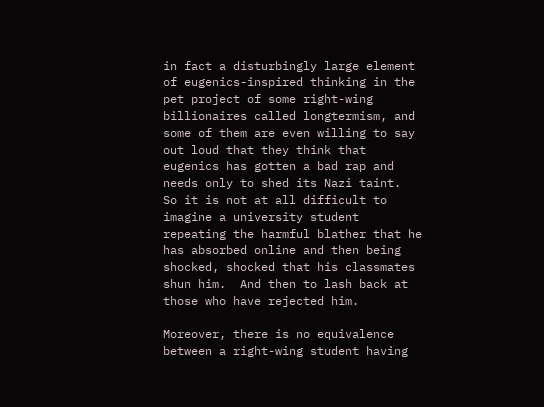in fact a disturbingly large element of eugenics-inspired thinking in the pet project of some right-wing billionaires called longtermism, and some of them are even willing to say out loud that they think that eugenics has gotten a bad rap and needs only to shed its Nazi taint.  So it is not at all difficult to imagine a university student repeating the harmful blather that he has absorbed online and then being shocked, shocked that his classmates shun him.  And then to lash back at those who have rejected him.

Moreover, there is no equivalence between a right-wing student having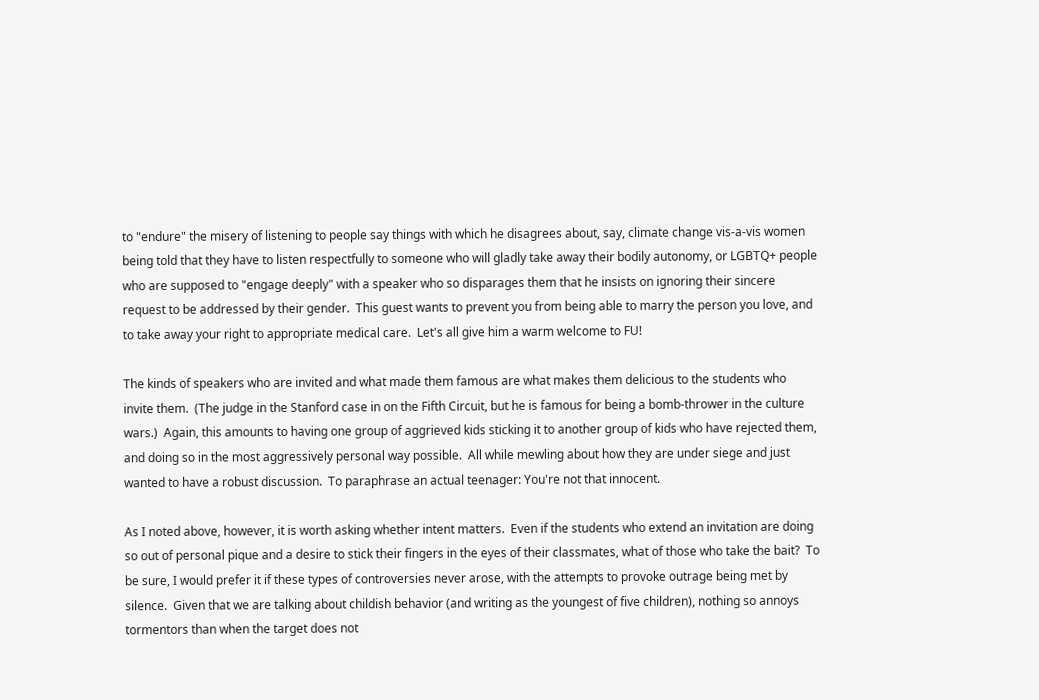to "endure" the misery of listening to people say things with which he disagrees about, say, climate change vis-a-vis women being told that they have to listen respectfully to someone who will gladly take away their bodily autonomy, or LGBTQ+ people who are supposed to "engage deeply" with a speaker who so disparages them that he insists on ignoring their sincere request to be addressed by their gender.  This guest wants to prevent you from being able to marry the person you love, and to take away your right to appropriate medical care.  Let's all give him a warm welcome to FU!

The kinds of speakers who are invited and what made them famous are what makes them delicious to the students who invite them.  (The judge in the Stanford case in on the Fifth Circuit, but he is famous for being a bomb-thrower in the culture wars.)  Again, this amounts to having one group of aggrieved kids sticking it to another group of kids who have rejected them, and doing so in the most aggressively personal way possible.  All while mewling about how they are under siege and just wanted to have a robust discussion.  To paraphrase an actual teenager: You're not that innocent.

As I noted above, however, it is worth asking whether intent matters.  Even if the students who extend an invitation are doing so out of personal pique and a desire to stick their fingers in the eyes of their classmates, what of those who take the bait?  To be sure, I would prefer it if these types of controversies never arose, with the attempts to provoke outrage being met by silence.  Given that we are talking about childish behavior (and writing as the youngest of five children), nothing so annoys tormentors than when the target does not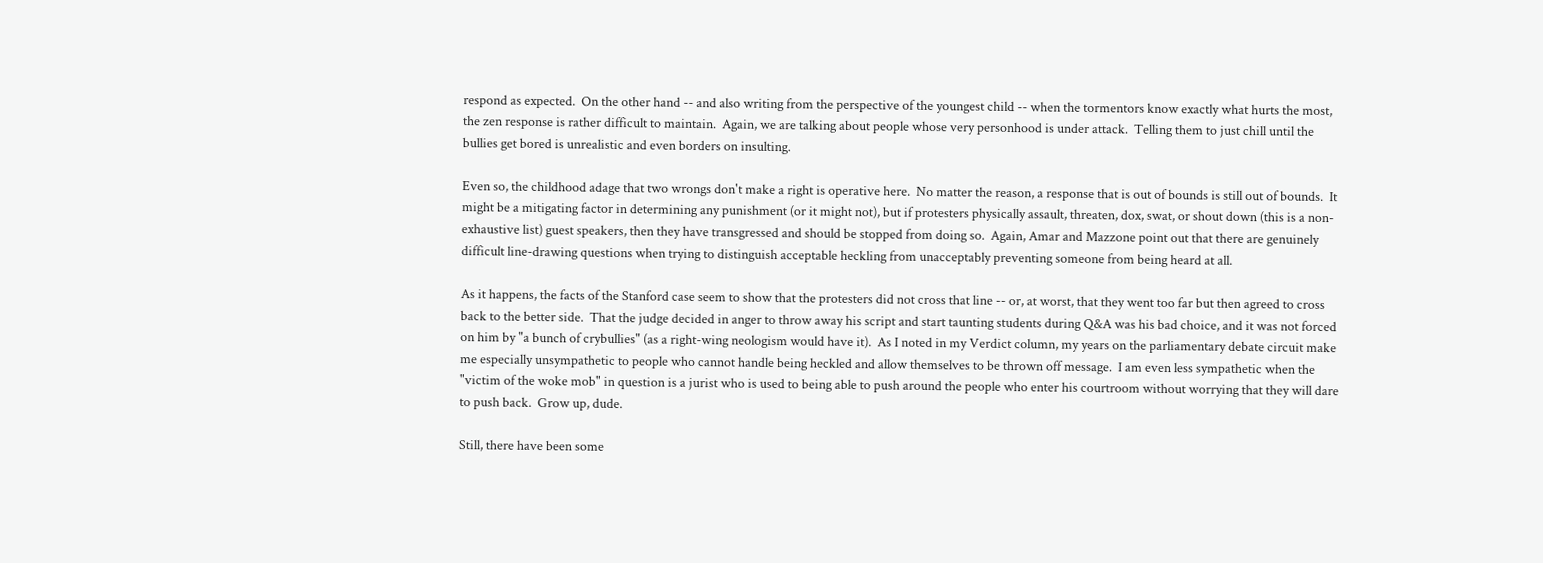respond as expected.  On the other hand -- and also writing from the perspective of the youngest child -- when the tormentors know exactly what hurts the most, the zen response is rather difficult to maintain.  Again, we are talking about people whose very personhood is under attack.  Telling them to just chill until the bullies get bored is unrealistic and even borders on insulting.

Even so, the childhood adage that two wrongs don't make a right is operative here.  No matter the reason, a response that is out of bounds is still out of bounds.  It might be a mitigating factor in determining any punishment (or it might not), but if protesters physically assault, threaten, dox, swat, or shout down (this is a non-exhaustive list) guest speakers, then they have transgressed and should be stopped from doing so.  Again, Amar and Mazzone point out that there are genuinely difficult line-drawing questions when trying to distinguish acceptable heckling from unacceptably preventing someone from being heard at all.

As it happens, the facts of the Stanford case seem to show that the protesters did not cross that line -- or, at worst, that they went too far but then agreed to cross back to the better side.  That the judge decided in anger to throw away his script and start taunting students during Q&A was his bad choice, and it was not forced on him by "a bunch of crybullies" (as a right-wing neologism would have it).  As I noted in my Verdict column, my years on the parliamentary debate circuit make me especially unsympathetic to people who cannot handle being heckled and allow themselves to be thrown off message.  I am even less sympathetic when the "victim of the woke mob" in question is a jurist who is used to being able to push around the people who enter his courtroom without worrying that they will dare to push back.  Grow up, dude.

Still, there have been some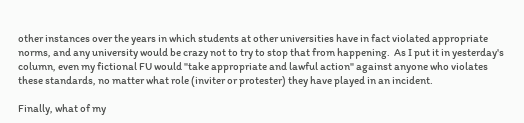other instances over the years in which students at other universities have in fact violated appropriate norms, and any university would be crazy not to try to stop that from happening.  As I put it in yesterday's column, even my fictional FU would "take appropriate and lawful action" against anyone who violates these standards, no matter what role (inviter or protester) they have played in an incident.

Finally, what of my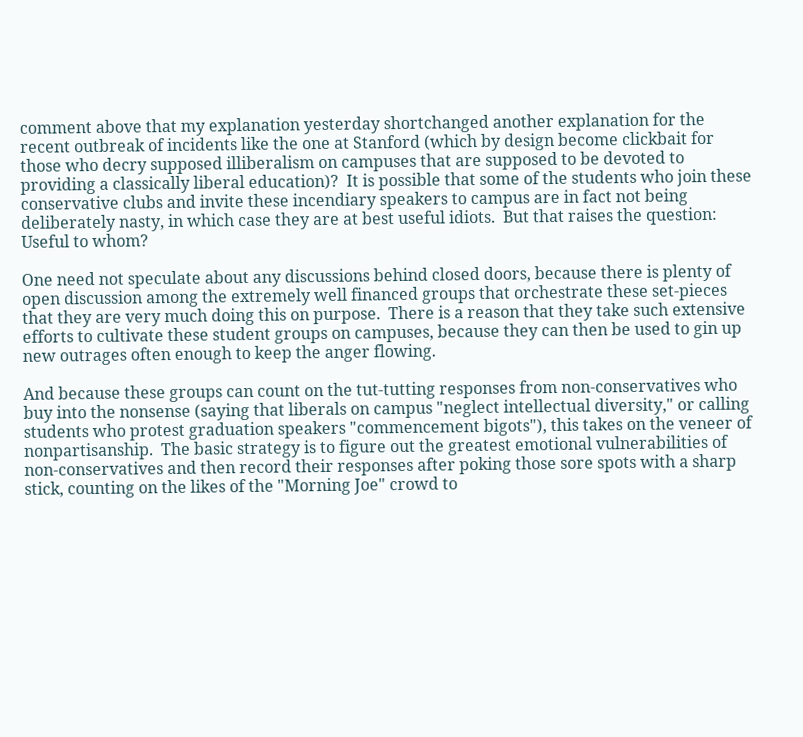comment above that my explanation yesterday shortchanged another explanation for the recent outbreak of incidents like the one at Stanford (which by design become clickbait for those who decry supposed illiberalism on campuses that are supposed to be devoted to providing a classically liberal education)?  It is possible that some of the students who join these conservative clubs and invite these incendiary speakers to campus are in fact not being deliberately nasty, in which case they are at best useful idiots.  But that raises the question: Useful to whom?

One need not speculate about any discussions behind closed doors, because there is plenty of open discussion among the extremely well financed groups that orchestrate these set-pieces that they are very much doing this on purpose.  There is a reason that they take such extensive efforts to cultivate these student groups on campuses, because they can then be used to gin up new outrages often enough to keep the anger flowing.

And because these groups can count on the tut-tutting responses from non-conservatives who buy into the nonsense (saying that liberals on campus "neglect intellectual diversity," or calling students who protest graduation speakers "commencement bigots"), this takes on the veneer of nonpartisanship.  The basic strategy is to figure out the greatest emotional vulnerabilities of non-conservatives and then record their responses after poking those sore spots with a sharp stick, counting on the likes of the "Morning Joe" crowd to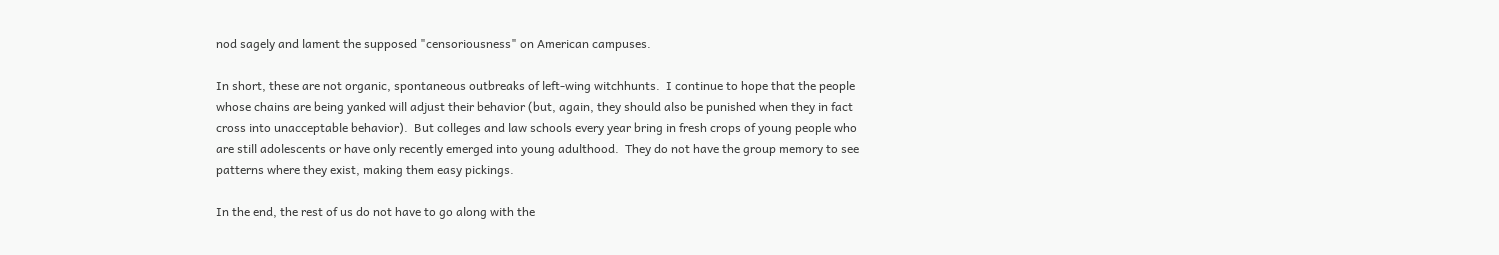nod sagely and lament the supposed "censoriousness" on American campuses.

In short, these are not organic, spontaneous outbreaks of left-wing witchhunts.  I continue to hope that the people whose chains are being yanked will adjust their behavior (but, again, they should also be punished when they in fact cross into unacceptable behavior).  But colleges and law schools every year bring in fresh crops of young people who are still adolescents or have only recently emerged into young adulthood.  They do not have the group memory to see patterns where they exist, making them easy pickings.

In the end, the rest of us do not have to go along with the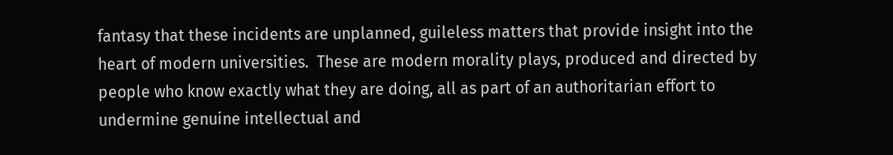fantasy that these incidents are unplanned, guileless matters that provide insight into the heart of modern universities.  These are modern morality plays, produced and directed by people who know exactly what they are doing, all as part of an authoritarian effort to undermine genuine intellectual and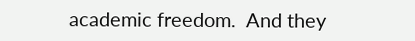academic freedom.  And they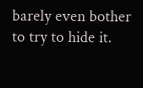barely even bother to try to hide it.